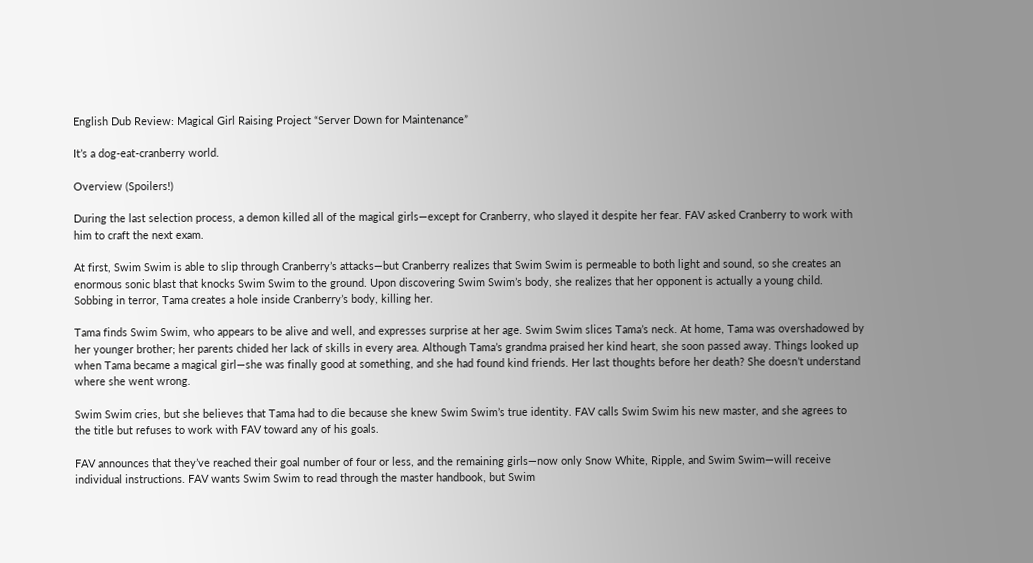English Dub Review: Magical Girl Raising Project “Server Down for Maintenance”

It’s a dog-eat-cranberry world.

Overview (Spoilers!)

During the last selection process, a demon killed all of the magical girls—except for Cranberry, who slayed it despite her fear. FAV asked Cranberry to work with him to craft the next exam.

At first, Swim Swim is able to slip through Cranberry’s attacks—but Cranberry realizes that Swim Swim is permeable to both light and sound, so she creates an enormous sonic blast that knocks Swim Swim to the ground. Upon discovering Swim Swim’s body, she realizes that her opponent is actually a young child. Sobbing in terror, Tama creates a hole inside Cranberry’s body, killing her.

Tama finds Swim Swim, who appears to be alive and well, and expresses surprise at her age. Swim Swim slices Tama’s neck. At home, Tama was overshadowed by her younger brother; her parents chided her lack of skills in every area. Although Tama’s grandma praised her kind heart, she soon passed away. Things looked up when Tama became a magical girl—she was finally good at something, and she had found kind friends. Her last thoughts before her death? She doesn’t understand where she went wrong.

Swim Swim cries, but she believes that Tama had to die because she knew Swim Swim’s true identity. FAV calls Swim Swim his new master, and she agrees to the title but refuses to work with FAV toward any of his goals.

FAV announces that they’ve reached their goal number of four or less, and the remaining girls—now only Snow White, Ripple, and Swim Swim—will receive individual instructions. FAV wants Swim Swim to read through the master handbook, but Swim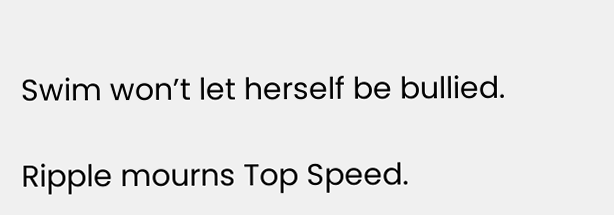Swim won’t let herself be bullied.

Ripple mourns Top Speed.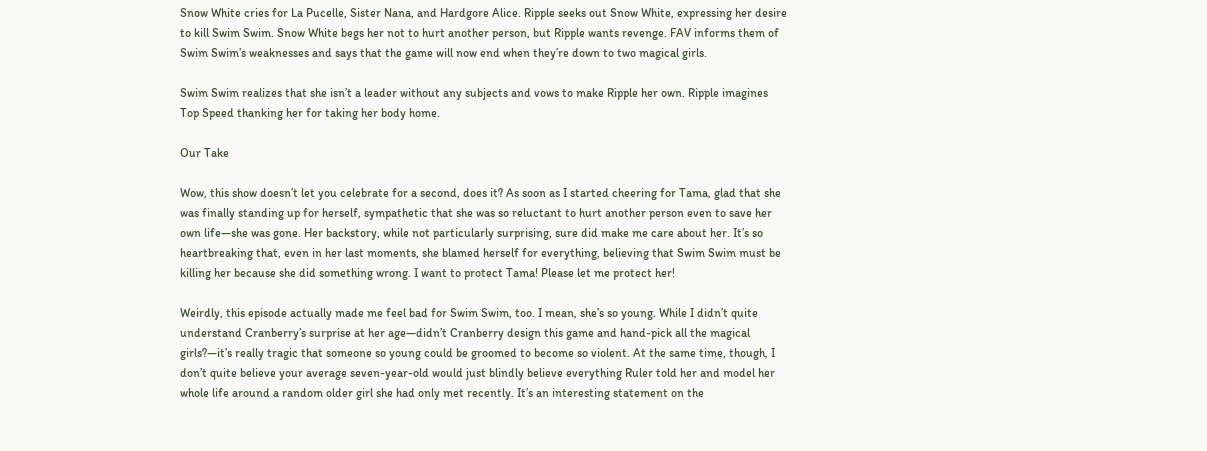Snow White cries for La Pucelle, Sister Nana, and Hardgore Alice. Ripple seeks out Snow White, expressing her desire to kill Swim Swim. Snow White begs her not to hurt another person, but Ripple wants revenge. FAV informs them of Swim Swim’s weaknesses and says that the game will now end when they’re down to two magical girls.

Swim Swim realizes that she isn’t a leader without any subjects and vows to make Ripple her own. Ripple imagines Top Speed thanking her for taking her body home.

Our Take

Wow, this show doesn’t let you celebrate for a second, does it? As soon as I started cheering for Tama, glad that she was finally standing up for herself, sympathetic that she was so reluctant to hurt another person even to save her own life—she was gone. Her backstory, while not particularly surprising, sure did make me care about her. It’s so heartbreaking that, even in her last moments, she blamed herself for everything, believing that Swim Swim must be killing her because she did something wrong. I want to protect Tama! Please let me protect her!

Weirdly, this episode actually made me feel bad for Swim Swim, too. I mean, she’s so young. While I didn’t quite understand Cranberry’s surprise at her age—didn’t Cranberry design this game and hand-pick all the magical girls?—it’s really tragic that someone so young could be groomed to become so violent. At the same time, though, I don’t quite believe your average seven-year-old would just blindly believe everything Ruler told her and model her whole life around a random older girl she had only met recently. It’s an interesting statement on the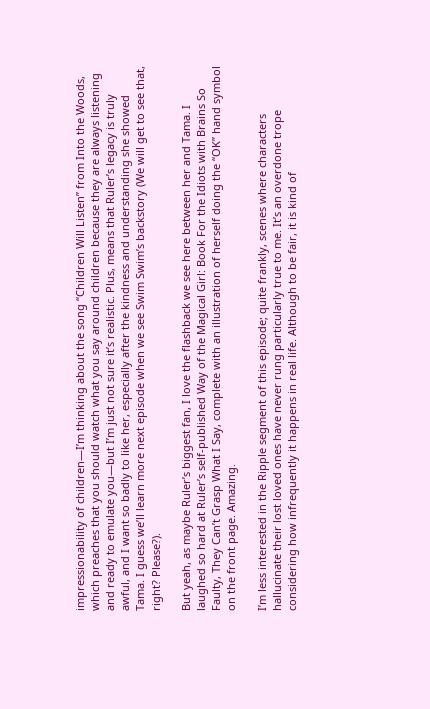impressionability of children—I’m thinking about the song “Children Will Listen” from Into the Woods, which preaches that you should watch what you say around children because they are always listening and ready to emulate you—but I’m just not sure it’s realistic. Plus, means that Ruler’s legacy is truly awful, and I want so badly to like her, especially after the kindness and understanding she showed Tama. I guess we’ll learn more next episode when we see Swim Swim’s backstory (We will get to see that, right? Please?).

But yeah, as maybe Ruler’s biggest fan, I love the flashback we see here between her and Tama. I laughed so hard at Ruler’s self-published Way of the Magical Girl: Book For the Idiots with Brains So Faulty, They Can’t Grasp What I Say, complete with an illustration of herself doing the “OK” hand symbol on the front page. Amazing.

I’m less interested in the Ripple segment of this episode; quite frankly, scenes where characters hallucinate their lost loved ones have never rung particularly true to me. It’s an overdone trope considering how infrequently it happens in real life. Although to be fair, it is kind of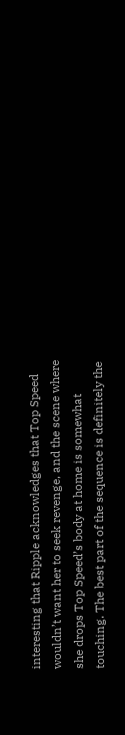interesting that Ripple acknowledges that Top Speed wouldn’t want her to seek revenge, and the scene where she drops Top Speed’s body at home is somewhat touching. The best part of the sequence is definitely the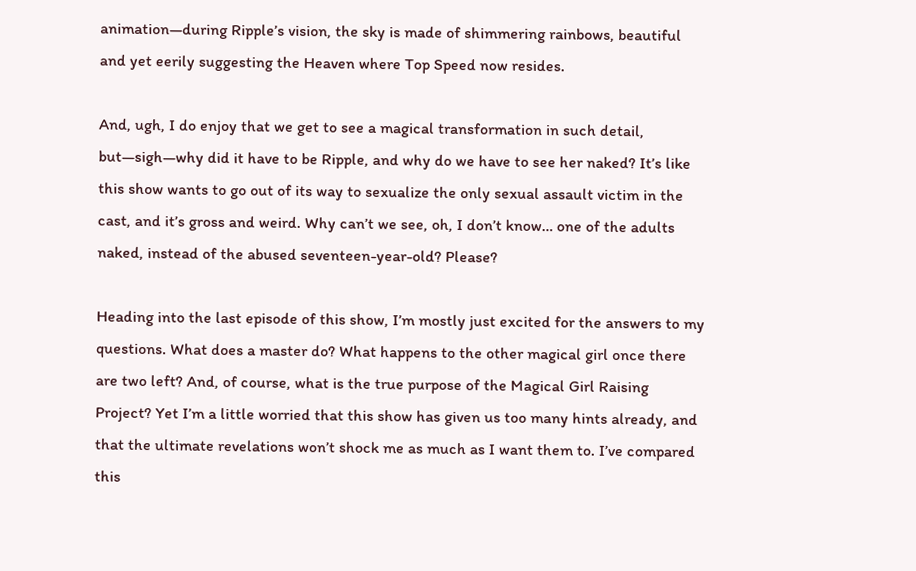animation—during Ripple’s vision, the sky is made of shimmering rainbows, beautiful and yet eerily suggesting the Heaven where Top Speed now resides.

And, ugh, I do enjoy that we get to see a magical transformation in such detail, but—sigh—why did it have to be Ripple, and why do we have to see her naked? It’s like this show wants to go out of its way to sexualize the only sexual assault victim in the cast, and it’s gross and weird. Why can’t we see, oh, I don’t know… one of the adults naked, instead of the abused seventeen-year-old? Please?

Heading into the last episode of this show, I’m mostly just excited for the answers to my questions. What does a master do? What happens to the other magical girl once there are two left? And, of course, what is the true purpose of the Magical Girl Raising Project? Yet I’m a little worried that this show has given us too many hints already, and that the ultimate revelations won’t shock me as much as I want them to. I’ve compared this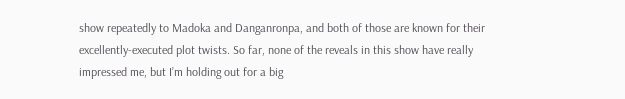show repeatedly to Madoka and Danganronpa, and both of those are known for their excellently-executed plot twists. So far, none of the reveals in this show have really impressed me, but I’m holding out for a big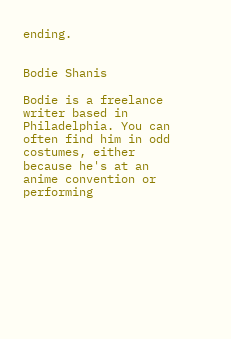ending.


Bodie Shanis

Bodie is a freelance writer based in Philadelphia. You can often find him in odd costumes, either because he's at an anime convention or performing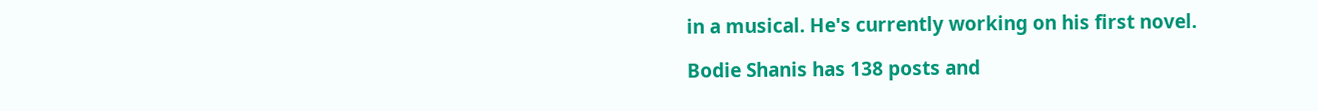in a musical. He's currently working on his first novel.

Bodie Shanis has 138 posts and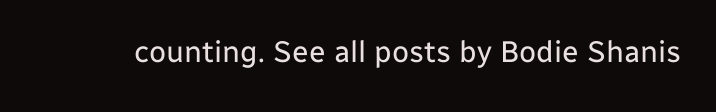counting. See all posts by Bodie Shanis